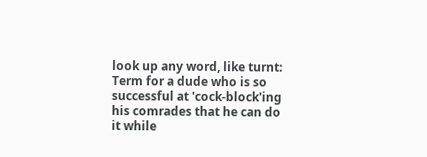look up any word, like turnt:
Term for a dude who is so successful at 'cock-block'ing his comrades that he can do it while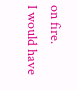on fire.
I would have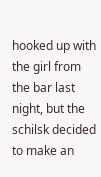hooked up with the girl from the bar last night, but the schilsk decided to make an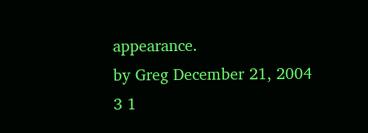appearance.
by Greg December 21, 2004
3 1